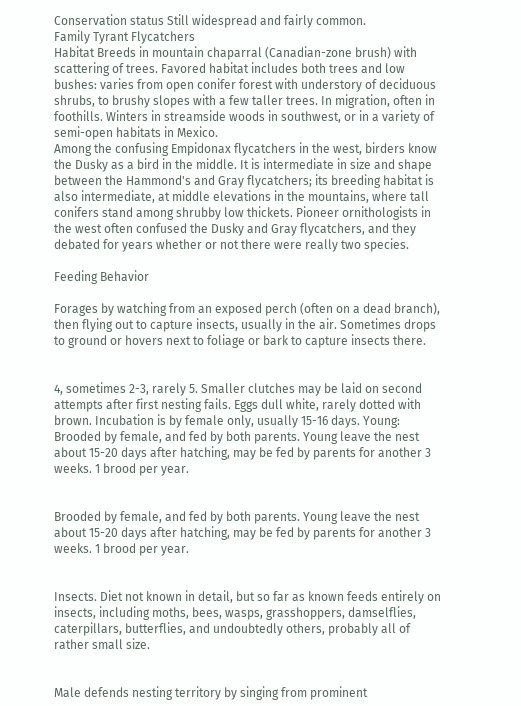Conservation status Still widespread and fairly common.
Family Tyrant Flycatchers
Habitat Breeds in mountain chaparral (Canadian-zone brush) with scattering of trees. Favored habitat includes both trees and low bushes: varies from open conifer forest with understory of deciduous shrubs, to brushy slopes with a few taller trees. In migration, often in foothills. Winters in streamside woods in southwest, or in a variety of semi-open habitats in Mexico.
Among the confusing Empidonax flycatchers in the west, birders know the Dusky as a bird in the middle. It is intermediate in size and shape between the Hammond's and Gray flycatchers; its breeding habitat is also intermediate, at middle elevations in the mountains, where tall conifers stand among shrubby low thickets. Pioneer ornithologists in the west often confused the Dusky and Gray flycatchers, and they debated for years whether or not there were really two species.

Feeding Behavior

Forages by watching from an exposed perch (often on a dead branch), then flying out to capture insects, usually in the air. Sometimes drops to ground or hovers next to foliage or bark to capture insects there.


4, sometimes 2-3, rarely 5. Smaller clutches may be laid on second attempts after first nesting fails. Eggs dull white, rarely dotted with brown. Incubation is by female only, usually 15-16 days. Young: Brooded by female, and fed by both parents. Young leave the nest about 15-20 days after hatching, may be fed by parents for another 3 weeks. 1 brood per year.


Brooded by female, and fed by both parents. Young leave the nest about 15-20 days after hatching, may be fed by parents for another 3 weeks. 1 brood per year.


Insects. Diet not known in detail, but so far as known feeds entirely on insects, including moths, bees, wasps, grasshoppers, damselflies, caterpillars, butterflies, and undoubtedly others, probably all of rather small size.


Male defends nesting territory by singing from prominent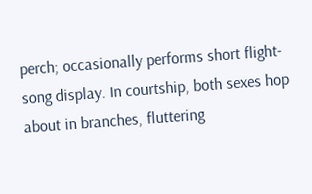perch; occasionally performs short flight-song display. In courtship, both sexes hop about in branches, fluttering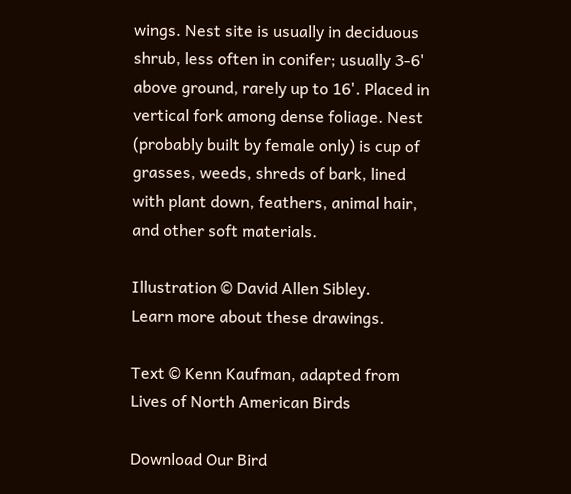wings. Nest site is usually in deciduous shrub, less often in conifer; usually 3-6' above ground, rarely up to 16'. Placed in vertical fork among dense foliage. Nest (probably built by female only) is cup of grasses, weeds, shreds of bark, lined with plant down, feathers, animal hair, and other soft materials.

Illustration © David Allen Sibley.
Learn more about these drawings.

Text © Kenn Kaufman, adapted from
Lives of North American Birds

Download Our Bird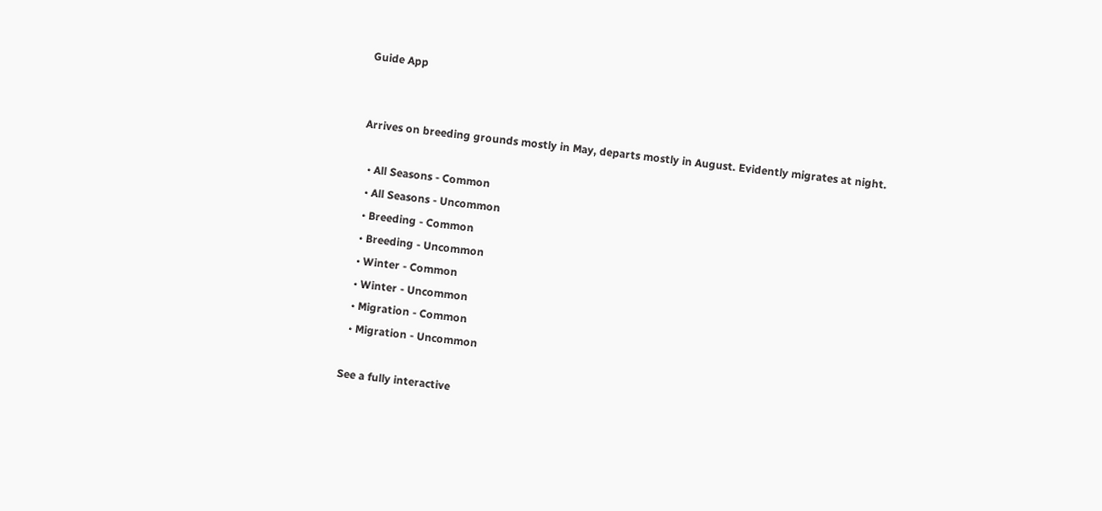Guide App


Arrives on breeding grounds mostly in May, departs mostly in August. Evidently migrates at night.

  • All Seasons - Common
  • All Seasons - Uncommon
  • Breeding - Common
  • Breeding - Uncommon
  • Winter - Common
  • Winter - Uncommon
  • Migration - Common
  • Migration - Uncommon

See a fully interactive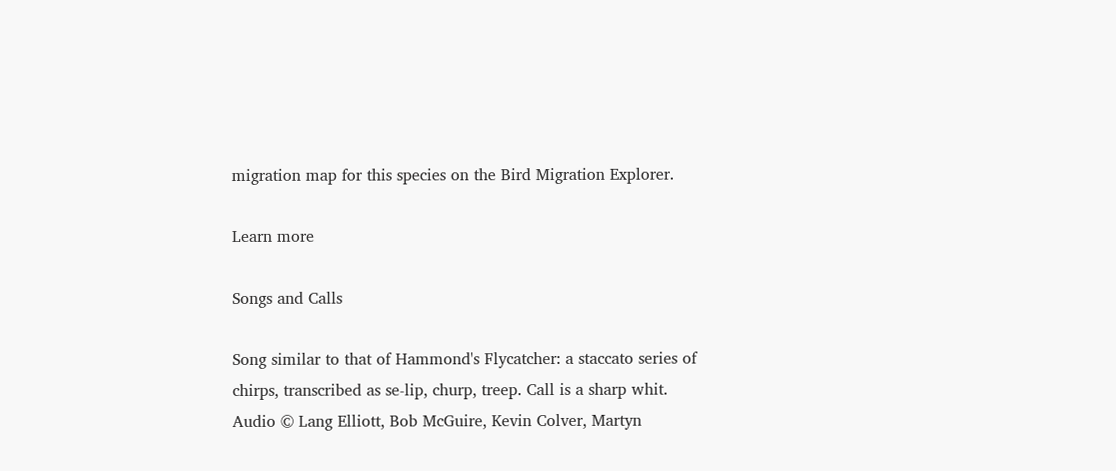migration map for this species on the Bird Migration Explorer.

Learn more

Songs and Calls

Song similar to that of Hammond's Flycatcher: a staccato series of chirps, transcribed as se-lip, churp, treep. Call is a sharp whit.
Audio © Lang Elliott, Bob McGuire, Kevin Colver, Martyn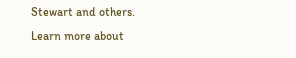Stewart and others.
Learn more about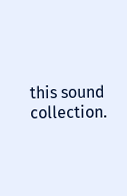this sound collection.